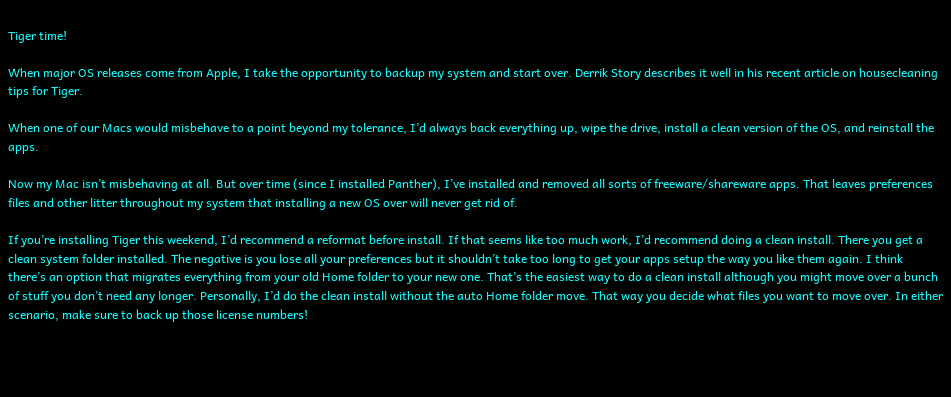Tiger time!

When major OS releases come from Apple, I take the opportunity to backup my system and start over. Derrik Story describes it well in his recent article on housecleaning tips for Tiger.

When one of our Macs would misbehave to a point beyond my tolerance, I’d always back everything up, wipe the drive, install a clean version of the OS, and reinstall the apps.

Now my Mac isn’t misbehaving at all. But over time (since I installed Panther), I’ve installed and removed all sorts of freeware/shareware apps. That leaves preferences files and other litter throughout my system that installing a new OS over will never get rid of.

If you’re installing Tiger this weekend, I’d recommend a reformat before install. If that seems like too much work, I’d recommend doing a clean install. There you get a clean system folder installed. The negative is you lose all your preferences but it shouldn’t take too long to get your apps setup the way you like them again. I think there’s an option that migrates everything from your old Home folder to your new one. That’s the easiest way to do a clean install although you might move over a bunch of stuff you don’t need any longer. Personally, I’d do the clean install without the auto Home folder move. That way you decide what files you want to move over. In either scenario, make sure to back up those license numbers!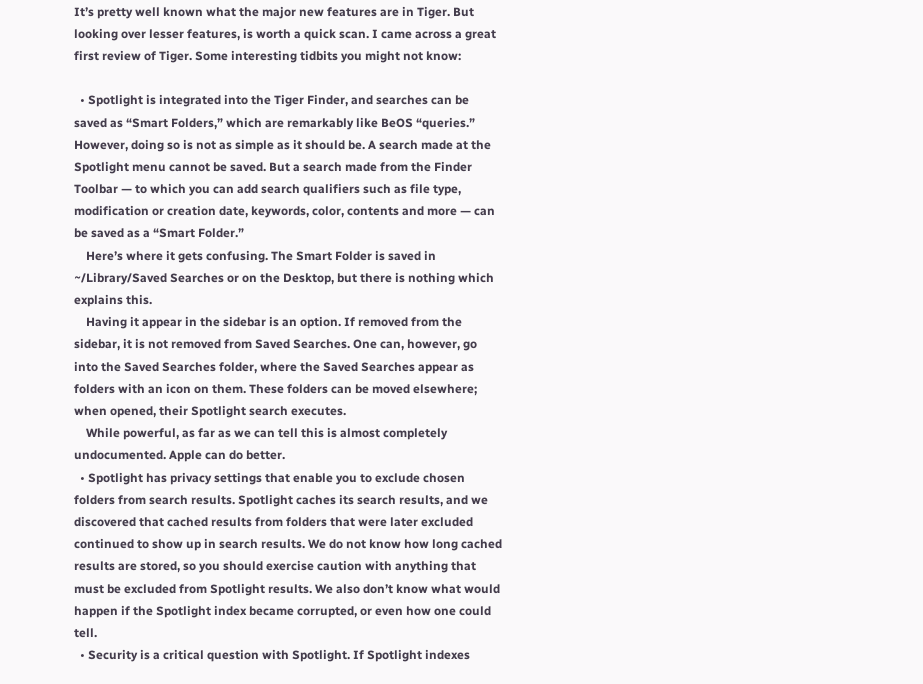It’s pretty well known what the major new features are in Tiger. But looking over lesser features, is worth a quick scan. I came across a great first review of Tiger. Some interesting tidbits you might not know:

  • Spotlight is integrated into the Tiger Finder, and searches can be saved as “Smart Folders,” which are remarkably like BeOS “queries.” However, doing so is not as simple as it should be. A search made at the Spotlight menu cannot be saved. But a search made from the Finder Toolbar — to which you can add search qualifiers such as file type, modification or creation date, keywords, color, contents and more — can be saved as a “Smart Folder.”
    Here’s where it gets confusing. The Smart Folder is saved in ~/Library/Saved Searches or on the Desktop, but there is nothing which explains this.
    Having it appear in the sidebar is an option. If removed from the sidebar, it is not removed from Saved Searches. One can, however, go into the Saved Searches folder, where the Saved Searches appear as folders with an icon on them. These folders can be moved elsewhere; when opened, their Spotlight search executes.
    While powerful, as far as we can tell this is almost completely undocumented. Apple can do better.
  • Spotlight has privacy settings that enable you to exclude chosen folders from search results. Spotlight caches its search results, and we discovered that cached results from folders that were later excluded continued to show up in search results. We do not know how long cached results are stored, so you should exercise caution with anything that must be excluded from Spotlight results. We also don’t know what would happen if the Spotlight index became corrupted, or even how one could tell.
  • Security is a critical question with Spotlight. If Spotlight indexes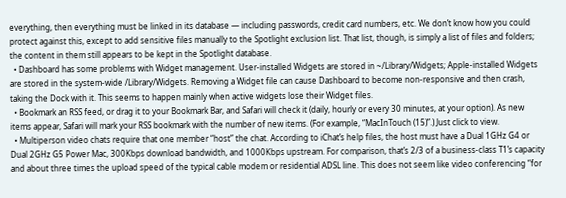everything, then everything must be linked in its database — including passwords, credit card numbers, etc. We don’t know how you could protect against this, except to add sensitive files manually to the Spotlight exclusion list. That list, though, is simply a list of files and folders; the content in them still appears to be kept in the Spotlight database.
  • Dashboard has some problems with Widget management. User-installed Widgets are stored in ~/Library/Widgets; Apple-installed Widgets are stored in the system-wide /Library/Widgets. Removing a Widget file can cause Dashboard to become non-responsive and then crash, taking the Dock with it. This seems to happen mainly when active widgets lose their Widget files.
  • Bookmark an RSS feed, or drag it to your Bookmark Bar, and Safari will check it (daily, hourly or every 30 minutes, at your option). As new items appear, Safari will mark your RSS bookmark with the number of new items. (For example, “MacInTouch (15)”.) Just click to view.
  • Multiperson video chats require that one member “host” the chat. According to iChat’s help files, the host must have a Dual 1GHz G4 or Dual 2GHz G5 Power Mac, 300Kbps download bandwidth, and 1000Kbps upstream. For comparison, that’s 2/3 of a business-class T1’s capacity and about three times the upload speed of the typical cable modem or residential ADSL line. This does not seem like video conferencing “for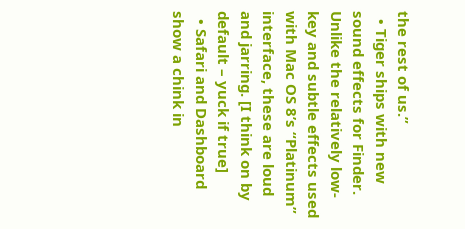the rest of us.”
  • Tiger ships with new sound effects for Finder. Unlike the relatively low-key and subtle effects used with Mac OS 8’s “Platinum” interface, these are loud and jarring. [I think on by default – yuck if true]
  • Safari and Dashboard show a chink in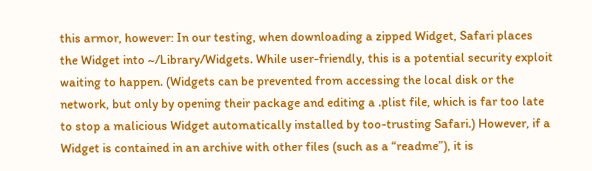this armor, however: In our testing, when downloading a zipped Widget, Safari places the Widget into ~/Library/Widgets. While user-friendly, this is a potential security exploit waiting to happen. (Widgets can be prevented from accessing the local disk or the network, but only by opening their package and editing a .plist file, which is far too late to stop a malicious Widget automatically installed by too-trusting Safari.) However, if a Widget is contained in an archive with other files (such as a “readme”), it is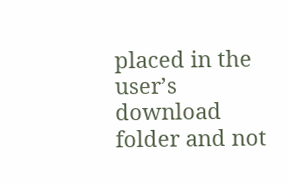placed in the user’s download folder and not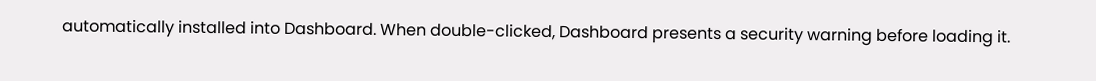automatically installed into Dashboard. When double-clicked, Dashboard presents a security warning before loading it.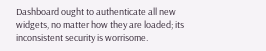Dashboard ought to authenticate all new widgets, no matter how they are loaded; its inconsistent security is worrisome.